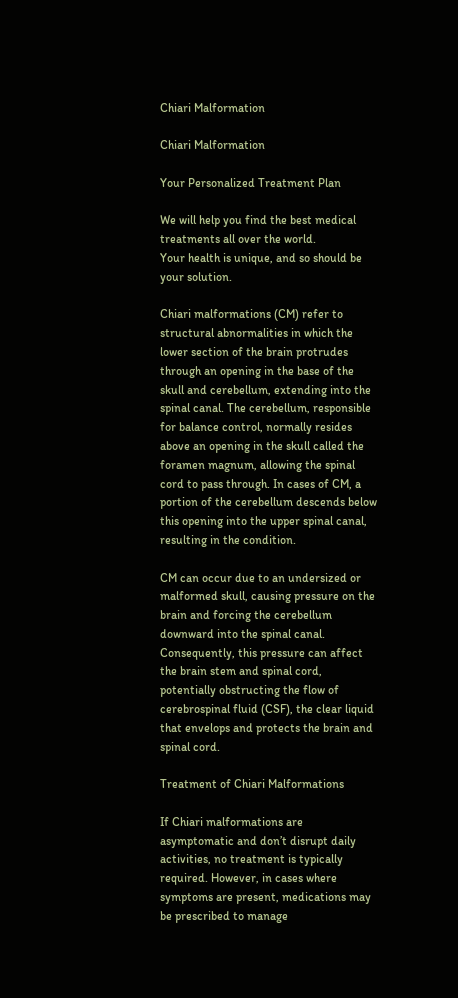Chiari Malformation

Chiari Malformation

Your Personalized Treatment Plan

We will help you find the best medical treatments all over the world.
Your health is unique, and so should be your solution.

Chiari malformations (CM) refer to structural abnormalities in which the lower section of the brain protrudes through an opening in the base of the skull and cerebellum, extending into the spinal canal. The cerebellum, responsible for balance control, normally resides above an opening in the skull called the foramen magnum, allowing the spinal cord to pass through. In cases of CM, a portion of the cerebellum descends below this opening into the upper spinal canal, resulting in the condition.

CM can occur due to an undersized or malformed skull, causing pressure on the brain and forcing the cerebellum downward into the spinal canal. Consequently, this pressure can affect the brain stem and spinal cord, potentially obstructing the flow of cerebrospinal fluid (CSF), the clear liquid that envelops and protects the brain and spinal cord.

Treatment of Chiari Malformations

If Chiari malformations are asymptomatic and don’t disrupt daily activities, no treatment is typically required. However, in cases where symptoms are present, medications may be prescribed to manage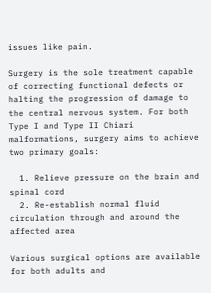issues like pain.

Surgery is the sole treatment capable of correcting functional defects or halting the progression of damage to the central nervous system. For both Type I and Type II Chiari malformations, surgery aims to achieve two primary goals:

  1. Relieve pressure on the brain and spinal cord
  2. Re-establish normal fluid circulation through and around the affected area

Various surgical options are available for both adults and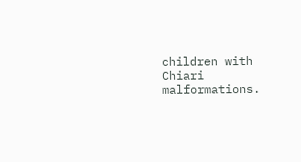children with Chiari malformations.